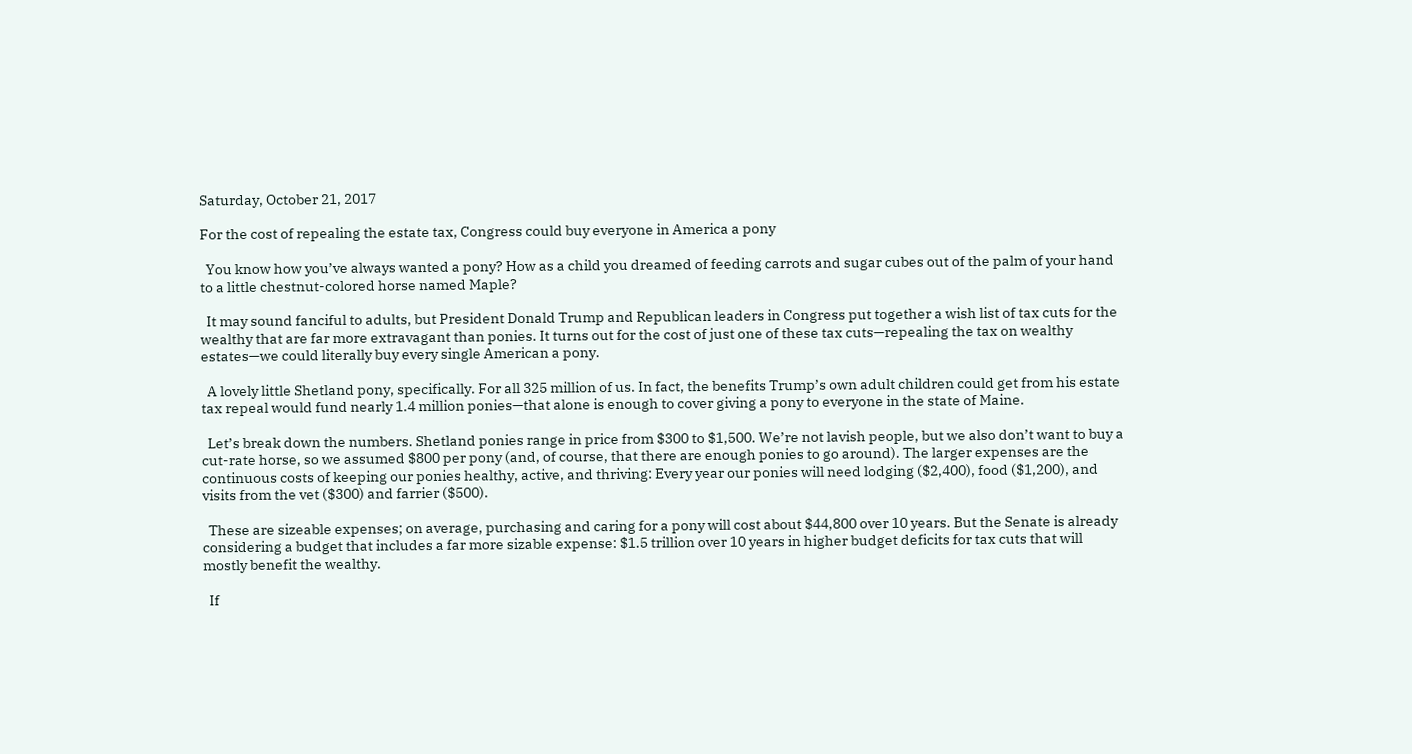Saturday, October 21, 2017

For the cost of repealing the estate tax, Congress could buy everyone in America a pony

  You know how you’ve always wanted a pony? How as a child you dreamed of feeding carrots and sugar cubes out of the palm of your hand to a little chestnut-colored horse named Maple?

  It may sound fanciful to adults, but President Donald Trump and Republican leaders in Congress put together a wish list of tax cuts for the wealthy that are far more extravagant than ponies. It turns out for the cost of just one of these tax cuts—repealing the tax on wealthy estates—we could literally buy every single American a pony.

  A lovely little Shetland pony, specifically. For all 325 million of us. In fact, the benefits Trump’s own adult children could get from his estate tax repeal would fund nearly 1.4 million ponies—that alone is enough to cover giving a pony to everyone in the state of Maine.

  Let’s break down the numbers. Shetland ponies range in price from $300 to $1,500. We’re not lavish people, but we also don’t want to buy a cut-rate horse, so we assumed $800 per pony (and, of course, that there are enough ponies to go around). The larger expenses are the continuous costs of keeping our ponies healthy, active, and thriving: Every year our ponies will need lodging ($2,400), food ($1,200), and visits from the vet ($300) and farrier ($500).

  These are sizeable expenses; on average, purchasing and caring for a pony will cost about $44,800 over 10 years. But the Senate is already considering a budget that includes a far more sizable expense: $1.5 trillion over 10 years in higher budget deficits for tax cuts that will mostly benefit the wealthy.

  If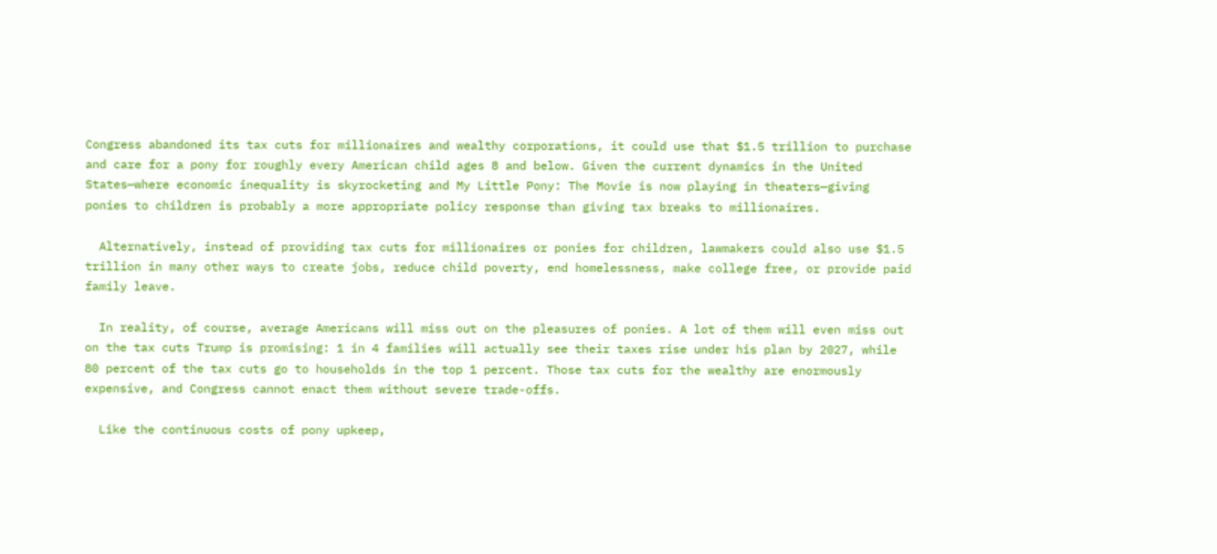Congress abandoned its tax cuts for millionaires and wealthy corporations, it could use that $1.5 trillion to purchase and care for a pony for roughly every American child ages 8 and below. Given the current dynamics in the United States—where economic inequality is skyrocketing and My Little Pony: The Movie is now playing in theaters—giving ponies to children is probably a more appropriate policy response than giving tax breaks to millionaires.

  Alternatively, instead of providing tax cuts for millionaires or ponies for children, lawmakers could also use $1.5 trillion in many other ways to create jobs, reduce child poverty, end homelessness, make college free, or provide paid family leave.

  In reality, of course, average Americans will miss out on the pleasures of ponies. A lot of them will even miss out on the tax cuts Trump is promising: 1 in 4 families will actually see their taxes rise under his plan by 2027, while 80 percent of the tax cuts go to households in the top 1 percent. Those tax cuts for the wealthy are enormously expensive, and Congress cannot enact them without severe trade-offs.

  Like the continuous costs of pony upkeep,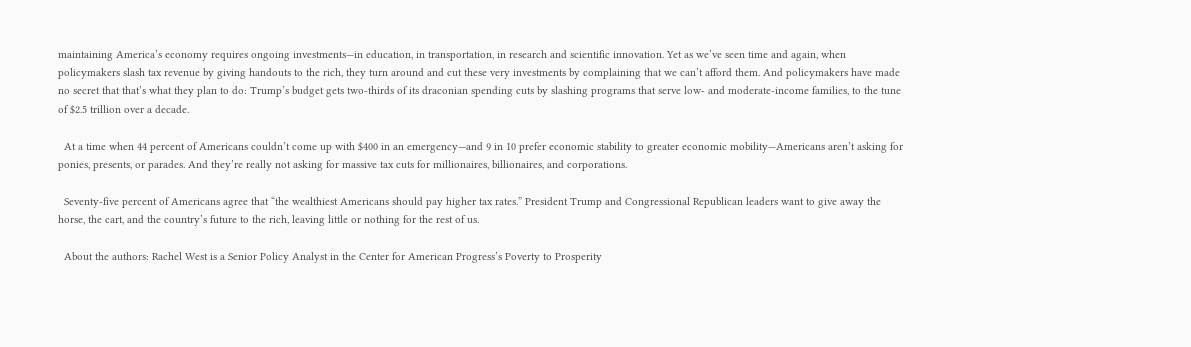maintaining America’s economy requires ongoing investments—in education, in transportation, in research and scientific innovation. Yet as we’ve seen time and again, when policymakers slash tax revenue by giving handouts to the rich, they turn around and cut these very investments by complaining that we can’t afford them. And policymakers have made no secret that that’s what they plan to do: Trump’s budget gets two-thirds of its draconian spending cuts by slashing programs that serve low- and moderate-income families, to the tune of $2.5 trillion over a decade.

  At a time when 44 percent of Americans couldn’t come up with $400 in an emergency—and 9 in 10 prefer economic stability to greater economic mobility—Americans aren’t asking for ponies, presents, or parades. And they’re really not asking for massive tax cuts for millionaires, billionaires, and corporations.

  Seventy-five percent of Americans agree that “the wealthiest Americans should pay higher tax rates.” President Trump and Congressional Republican leaders want to give away the horse, the cart, and the country’s future to the rich, leaving little or nothing for the rest of us.

  About the authors: Rachel West is a Senior Policy Analyst in the Center for American Progress’s Poverty to Prosperity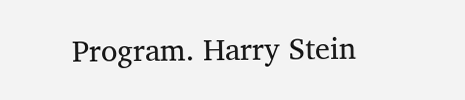Program. Harry Stein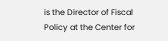is the Director of Fiscal Policy at the Center for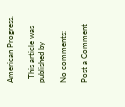American Progress.

  This article was published by

No comments:

Post a Comment